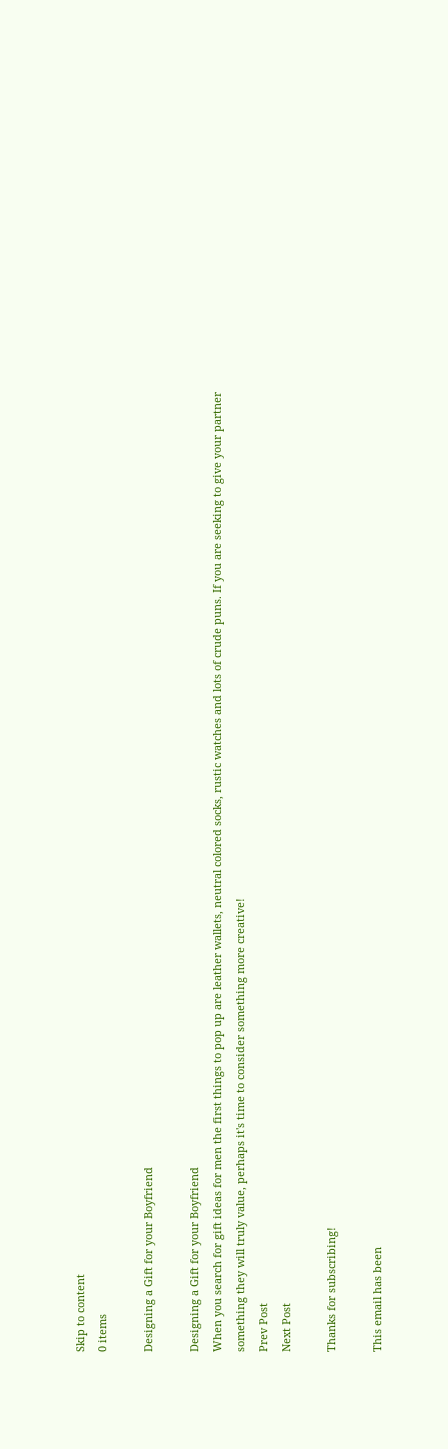Skip to content
0 items

Designing a Gift for your Boyfriend

Designing a Gift for your Boyfriend
When you search for gift ideas for men the first things to pop up are leather wallets, neutral colored socks, rustic watches and lots of crude puns. If you are seeking to give your partner something they will truly value, perhaps it's time to consider something more creative!
Prev Post
Next Post

Thanks for subscribing!

This email has been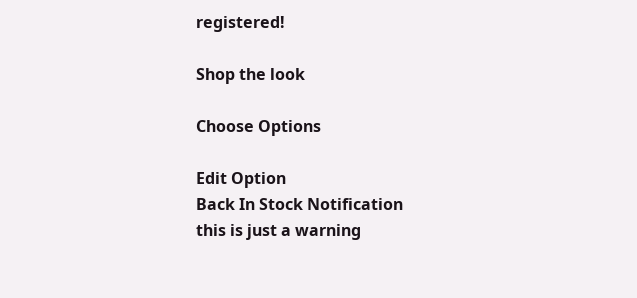registered!

Shop the look

Choose Options

Edit Option
Back In Stock Notification
this is just a warning